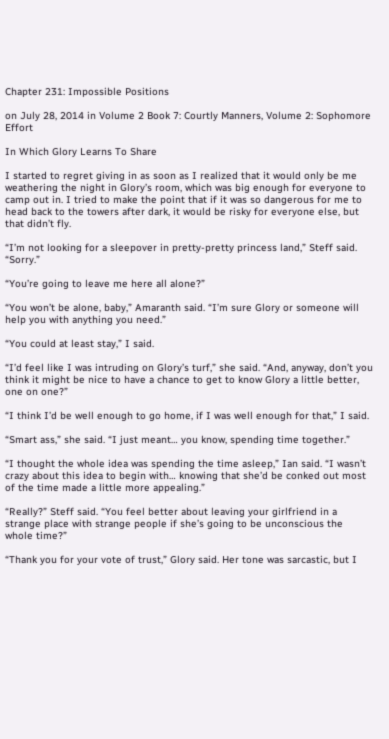Chapter 231: Impossible Positions

on July 28, 2014 in Volume 2 Book 7: Courtly Manners, Volume 2: Sophomore Effort

In Which Glory Learns To Share

I started to regret giving in as soon as I realized that it would only be me weathering the night in Glory’s room, which was big enough for everyone to camp out in. I tried to make the point that if it was so dangerous for me to head back to the towers after dark, it would be risky for everyone else, but that didn’t fly.

“I’m not looking for a sleepover in pretty-pretty princess land,” Steff said. “Sorry.”

“You’re going to leave me here all alone?”

“You won’t be alone, baby,” Amaranth said. “I’m sure Glory or someone will help you with anything you need.”

“You could at least stay,” I said.

“I’d feel like I was intruding on Glory’s turf,” she said. “And, anyway, don’t you think it might be nice to have a chance to get to know Glory a little better, one on one?”

“I think I’d be well enough to go home, if I was well enough for that,” I said.

“Smart ass,” she said. “I just meant… you know, spending time together.”

“I thought the whole idea was spending the time asleep,” Ian said. “I wasn’t crazy about this idea to begin with… knowing that she’d be conked out most of the time made a little more appealing.”

“Really?” Steff said. “You feel better about leaving your girlfriend in a strange place with strange people if she’s going to be unconscious the whole time?”

“Thank you for your vote of trust,” Glory said. Her tone was sarcastic, but I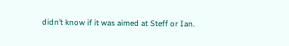didn’t know if it was aimed at Steff or Ian.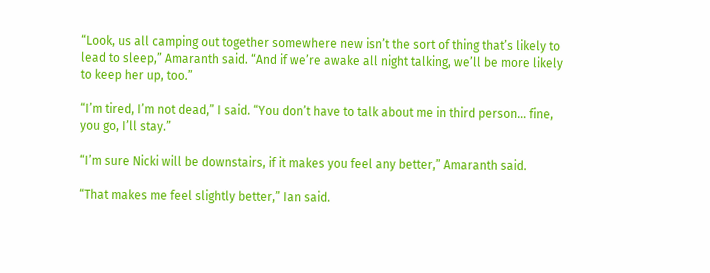“Look, us all camping out together somewhere new isn’t the sort of thing that’s likely to lead to sleep,” Amaranth said. “And if we’re awake all night talking, we’ll be more likely to keep her up, too.”

“I’m tired, I’m not dead,” I said. “You don’t have to talk about me in third person… fine, you go, I’ll stay.”

“I’m sure Nicki will be downstairs, if it makes you feel any better,” Amaranth said.

“That makes me feel slightly better,” Ian said.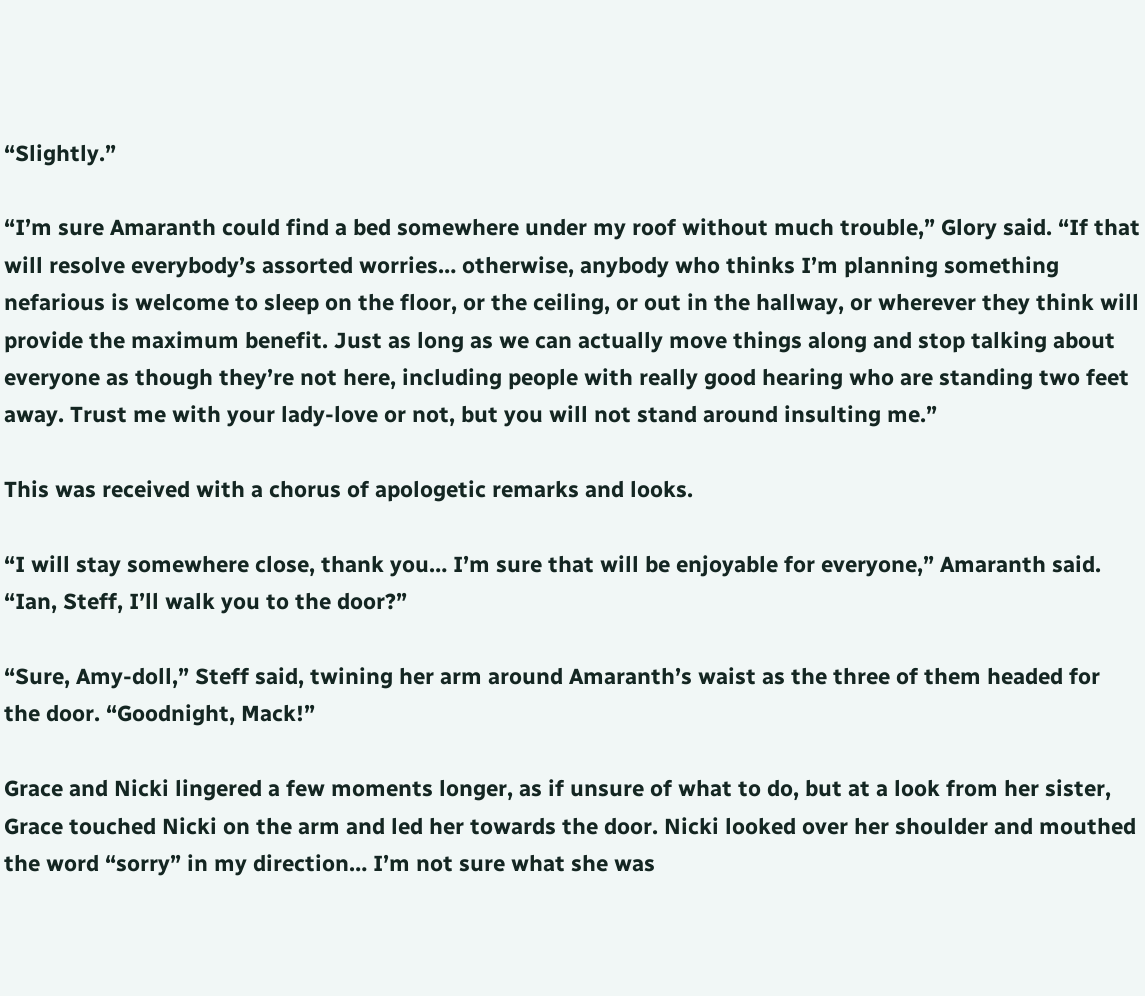“Slightly.”

“I’m sure Amaranth could find a bed somewhere under my roof without much trouble,” Glory said. “If that will resolve everybody’s assorted worries… otherwise, anybody who thinks I’m planning something nefarious is welcome to sleep on the floor, or the ceiling, or out in the hallway, or wherever they think will provide the maximum benefit. Just as long as we can actually move things along and stop talking about everyone as though they’re not here, including people with really good hearing who are standing two feet away. Trust me with your lady-love or not, but you will not stand around insulting me.”

This was received with a chorus of apologetic remarks and looks.

“I will stay somewhere close, thank you… I’m sure that will be enjoyable for everyone,” Amaranth said. “Ian, Steff, I’ll walk you to the door?”

“Sure, Amy-doll,” Steff said, twining her arm around Amaranth’s waist as the three of them headed for the door. “Goodnight, Mack!”

Grace and Nicki lingered a few moments longer, as if unsure of what to do, but at a look from her sister, Grace touched Nicki on the arm and led her towards the door. Nicki looked over her shoulder and mouthed the word “sorry” in my direction… I’m not sure what she was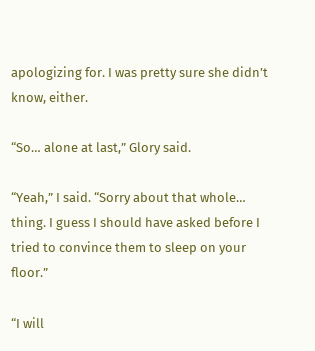apologizing for. I was pretty sure she didn’t know, either.

“So… alone at last,” Glory said.

“Yeah,” I said. “Sorry about that whole… thing. I guess I should have asked before I tried to convince them to sleep on your floor.”

“I will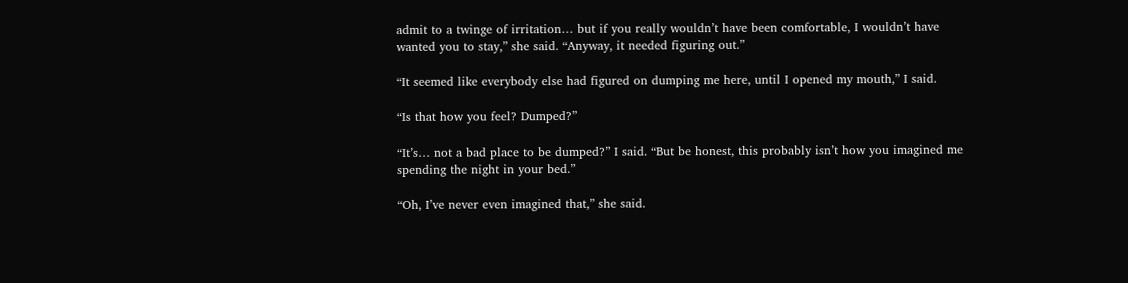admit to a twinge of irritation… but if you really wouldn’t have been comfortable, I wouldn’t have wanted you to stay,” she said. “Anyway, it needed figuring out.”

“It seemed like everybody else had figured on dumping me here, until I opened my mouth,” I said.

“Is that how you feel? Dumped?”

“It’s… not a bad place to be dumped?” I said. “But be honest, this probably isn’t how you imagined me spending the night in your bed.”

“Oh, I’ve never even imagined that,” she said.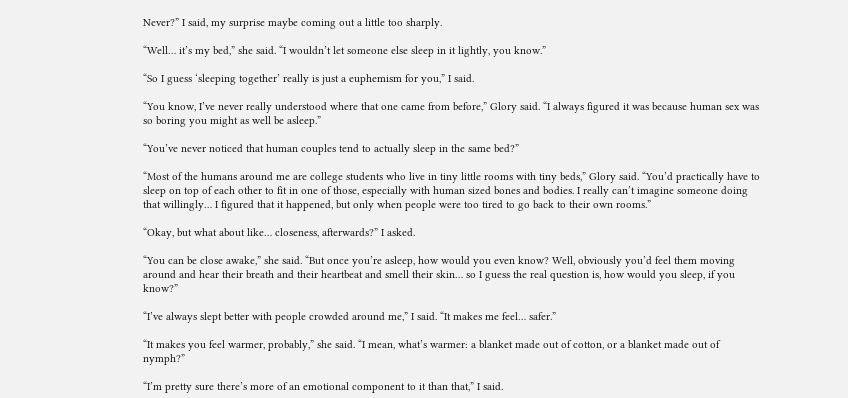Never?” I said, my surprise maybe coming out a little too sharply.

“Well… it’s my bed,” she said. “I wouldn’t let someone else sleep in it lightly, you know.”

“So I guess ‘sleeping together’ really is just a euphemism for you,” I said.

“You know, I’ve never really understood where that one came from before,” Glory said. “I always figured it was because human sex was so boring you might as well be asleep.”

“You’ve never noticed that human couples tend to actually sleep in the same bed?”

“Most of the humans around me are college students who live in tiny little rooms with tiny beds,” Glory said. “You’d practically have to sleep on top of each other to fit in one of those, especially with human sized bones and bodies. I really can’t imagine someone doing that willingly… I figured that it happened, but only when people were too tired to go back to their own rooms.”

“Okay, but what about like… closeness, afterwards?” I asked.

“You can be close awake,” she said. “But once you’re asleep, how would you even know? Well, obviously you’d feel them moving around and hear their breath and their heartbeat and smell their skin… so I guess the real question is, how would you sleep, if you know?”

“I’ve always slept better with people crowded around me,” I said. “It makes me feel… safer.”

“It makes you feel warmer, probably,” she said. “I mean, what’s warmer: a blanket made out of cotton, or a blanket made out of nymph?”

“I’m pretty sure there’s more of an emotional component to it than that,” I said.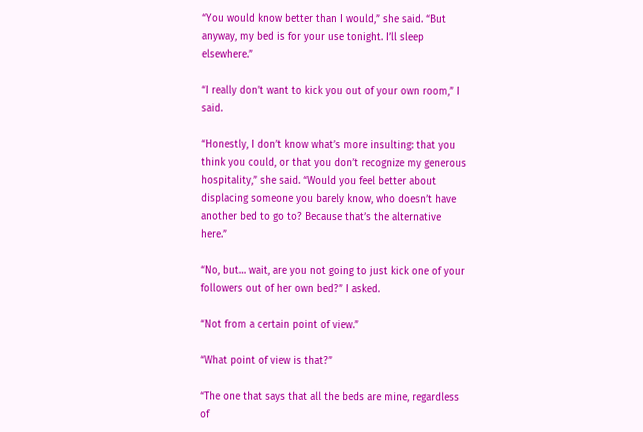“You would know better than I would,” she said. “But anyway, my bed is for your use tonight. I’ll sleep elsewhere.”

“I really don’t want to kick you out of your own room,” I said.

“Honestly, I don’t know what’s more insulting: that you think you could, or that you don’t recognize my generous hospitality,” she said. “Would you feel better about displacing someone you barely know, who doesn’t have another bed to go to? Because that’s the alternative here.”

“No, but… wait, are you not going to just kick one of your followers out of her own bed?” I asked.

“Not from a certain point of view.”

“What point of view is that?”

“The one that says that all the beds are mine, regardless of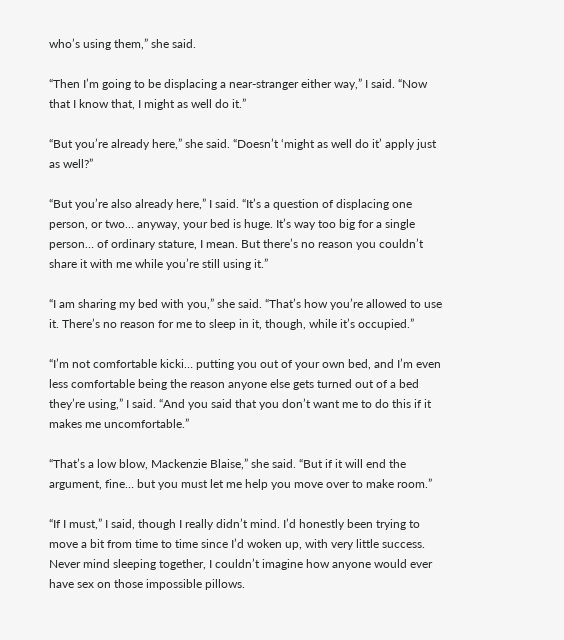who’s using them,” she said.

“Then I’m going to be displacing a near-stranger either way,” I said. “Now that I know that, I might as well do it.”

“But you’re already here,” she said. “Doesn’t ‘might as well do it’ apply just as well?”

“But you’re also already here,” I said. “It’s a question of displacing one person, or two… anyway, your bed is huge. It’s way too big for a single person… of ordinary stature, I mean. But there’s no reason you couldn’t share it with me while you’re still using it.”

“I am sharing my bed with you,” she said. “That’s how you’re allowed to use it. There’s no reason for me to sleep in it, though, while it’s occupied.”

“I’m not comfortable kicki… putting you out of your own bed, and I’m even less comfortable being the reason anyone else gets turned out of a bed they’re using,” I said. “And you said that you don’t want me to do this if it makes me uncomfortable.”

“That’s a low blow, Mackenzie Blaise,” she said. “But if it will end the argument, fine… but you must let me help you move over to make room.”

“If I must,” I said, though I really didn’t mind. I’d honestly been trying to move a bit from time to time since I’d woken up, with very little success. Never mind sleeping together, I couldn’t imagine how anyone would ever have sex on those impossible pillows.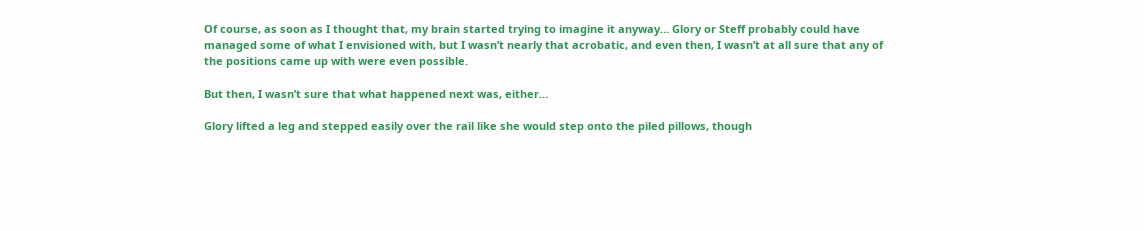Of course, as soon as I thought that, my brain started trying to imagine it anyway… Glory or Steff probably could have managed some of what I envisioned with, but I wasn’t nearly that acrobatic, and even then, I wasn’t at all sure that any of the positions came up with were even possible.

But then, I wasn’t sure that what happened next was, either…

Glory lifted a leg and stepped easily over the rail like she would step onto the piled pillows, though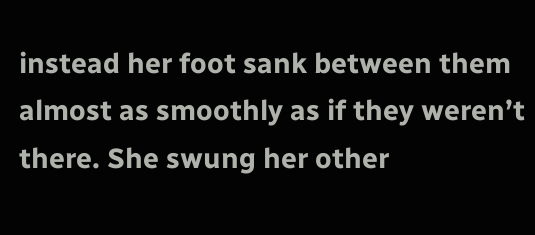instead her foot sank between them almost as smoothly as if they weren’t there. She swung her other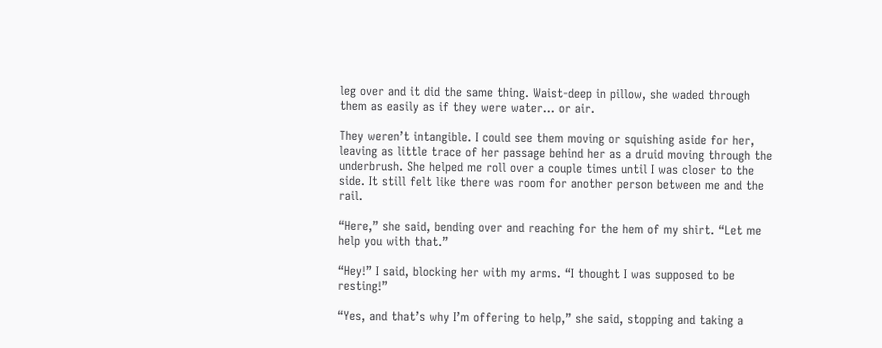leg over and it did the same thing. Waist-deep in pillow, she waded through them as easily as if they were water… or air.

They weren’t intangible. I could see them moving or squishing aside for her, leaving as little trace of her passage behind her as a druid moving through the underbrush. She helped me roll over a couple times until I was closer to the side. It still felt like there was room for another person between me and the rail.

“Here,” she said, bending over and reaching for the hem of my shirt. “Let me help you with that.”

“Hey!” I said, blocking her with my arms. “I thought I was supposed to be resting!”

“Yes, and that’s why I’m offering to help,” she said, stopping and taking a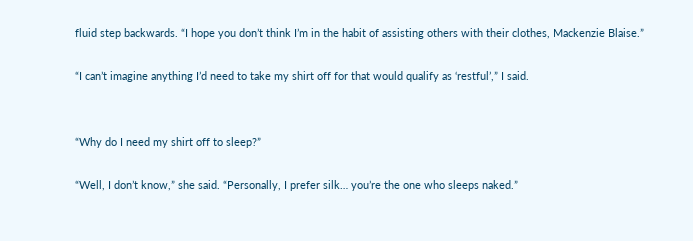fluid step backwards. “I hope you don’t think I’m in the habit of assisting others with their clothes, Mackenzie Blaise.”

“I can’t imagine anything I’d need to take my shirt off for that would qualify as ‘restful’,” I said.


“Why do I need my shirt off to sleep?”

“Well, I don’t know,” she said. “Personally, I prefer silk… you’re the one who sleeps naked.”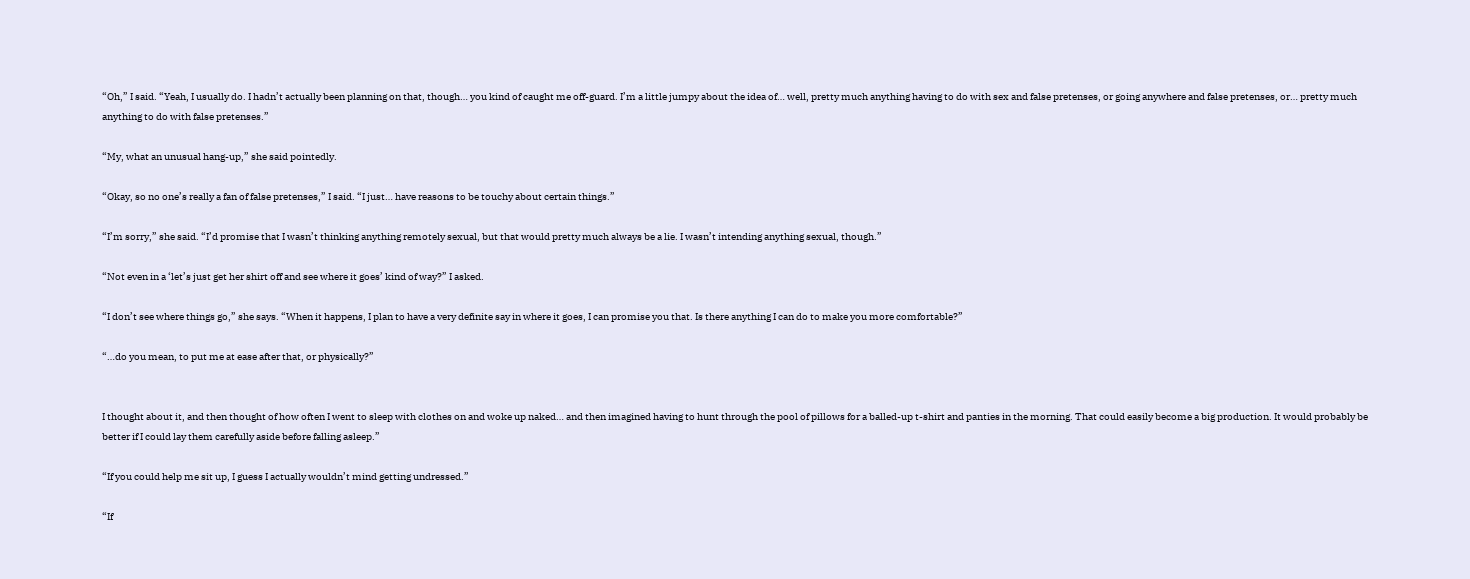“Oh,” I said. “Yeah, I usually do. I hadn’t actually been planning on that, though… you kind of caught me off-guard. I’m a little jumpy about the idea of… well, pretty much anything having to do with sex and false pretenses, or going anywhere and false pretenses, or… pretty much anything to do with false pretenses.”

“My, what an unusual hang-up,” she said pointedly.

“Okay, so no one’s really a fan of false pretenses,” I said. “I just… have reasons to be touchy about certain things.”

“I’m sorry,” she said. “I’d promise that I wasn’t thinking anything remotely sexual, but that would pretty much always be a lie. I wasn’t intending anything sexual, though.”

“Not even in a ‘let’s just get her shirt off and see where it goes’ kind of way?” I asked.

“I don’t see where things go,” she says. “When it happens, I plan to have a very definite say in where it goes, I can promise you that. Is there anything I can do to make you more comfortable?”

“…do you mean, to put me at ease after that, or physically?”


I thought about it, and then thought of how often I went to sleep with clothes on and woke up naked… and then imagined having to hunt through the pool of pillows for a balled-up t-shirt and panties in the morning. That could easily become a big production. It would probably be better if I could lay them carefully aside before falling asleep.”

“If you could help me sit up, I guess I actually wouldn’t mind getting undressed.”

“If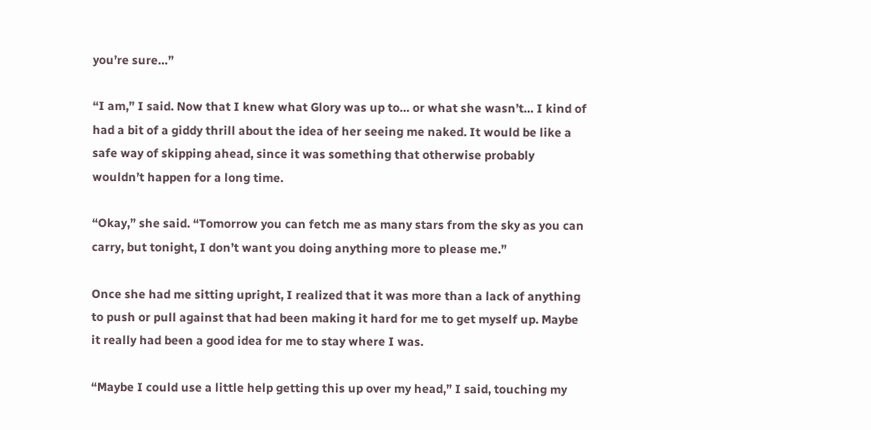you’re sure…”

“I am,” I said. Now that I knew what Glory was up to… or what she wasn’t… I kind of had a bit of a giddy thrill about the idea of her seeing me naked. It would be like a safe way of skipping ahead, since it was something that otherwise probably wouldn’t happen for a long time.

“Okay,” she said. “Tomorrow you can fetch me as many stars from the sky as you can carry, but tonight, I don’t want you doing anything more to please me.”

Once she had me sitting upright, I realized that it was more than a lack of anything to push or pull against that had been making it hard for me to get myself up. Maybe it really had been a good idea for me to stay where I was.

“Maybe I could use a little help getting this up over my head,” I said, touching my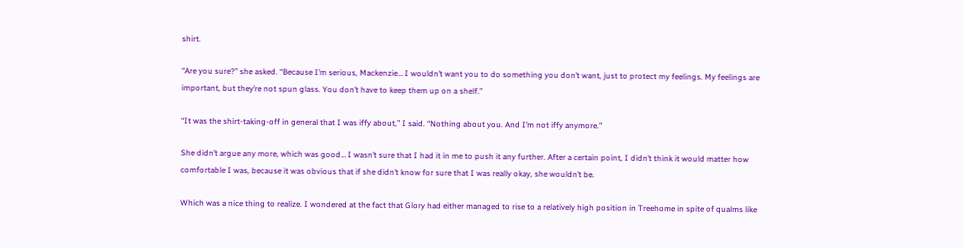shirt.

“Are you sure?” she asked. “Because I’m serious, Mackenzie… I wouldn’t want you to do something you don’t want, just to protect my feelings. My feelings are important, but they’re not spun glass. You don’t have to keep them up on a shelf.”

“It was the shirt-taking-off in general that I was iffy about,” I said. “Nothing about you. And I’m not iffy anymore.”

She didn’t argue any more, which was good… I wasn’t sure that I had it in me to push it any further. After a certain point, I didn’t think it would matter how comfortable I was, because it was obvious that if she didn’t know for sure that I was really okay, she wouldn’t be.

Which was a nice thing to realize. I wondered at the fact that Glory had either managed to rise to a relatively high position in Treehome in spite of qualms like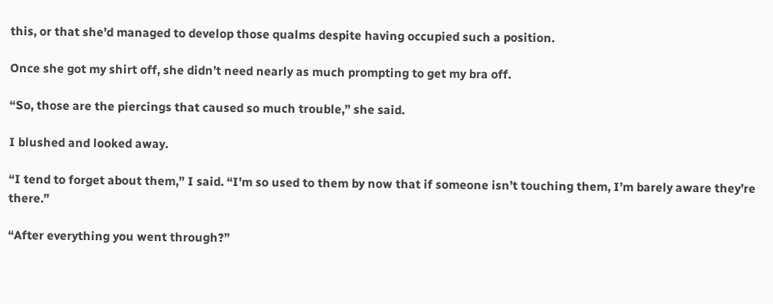this, or that she’d managed to develop those qualms despite having occupied such a position.

Once she got my shirt off, she didn’t need nearly as much prompting to get my bra off.

“So, those are the piercings that caused so much trouble,” she said.

I blushed and looked away.

“I tend to forget about them,” I said. “I’m so used to them by now that if someone isn’t touching them, I’m barely aware they’re there.”

“After everything you went through?”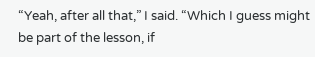“Yeah, after all that,” I said. “Which I guess might be part of the lesson, if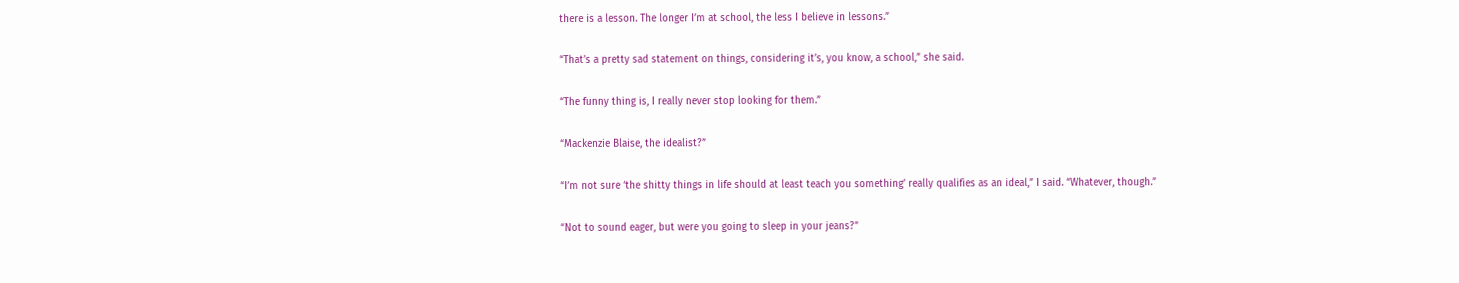there is a lesson. The longer I’m at school, the less I believe in lessons.”

“That’s a pretty sad statement on things, considering it’s, you know, a school,” she said.

“The funny thing is, I really never stop looking for them.”

“Mackenzie Blaise, the idealist?”

“I’m not sure ‘the shitty things in life should at least teach you something’ really qualifies as an ideal,” I said. “Whatever, though.”

“Not to sound eager, but were you going to sleep in your jeans?”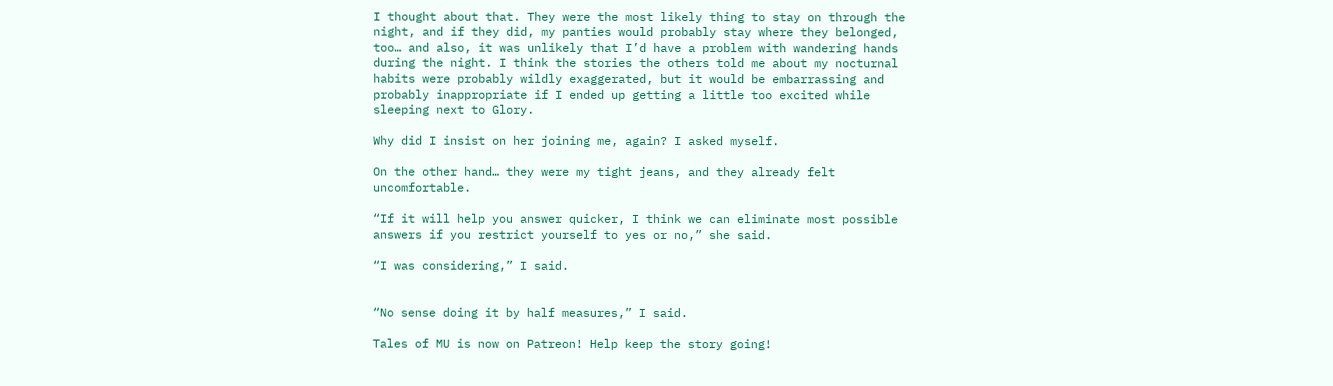I thought about that. They were the most likely thing to stay on through the night, and if they did, my panties would probably stay where they belonged, too… and also, it was unlikely that I’d have a problem with wandering hands during the night. I think the stories the others told me about my nocturnal habits were probably wildly exaggerated, but it would be embarrassing and probably inappropriate if I ended up getting a little too excited while sleeping next to Glory.

Why did I insist on her joining me, again? I asked myself.

On the other hand… they were my tight jeans, and they already felt uncomfortable.

“If it will help you answer quicker, I think we can eliminate most possible answers if you restrict yourself to yes or no,” she said.

“I was considering,” I said.


“No sense doing it by half measures,” I said.

Tales of MU is now on Patreon! Help keep the story going!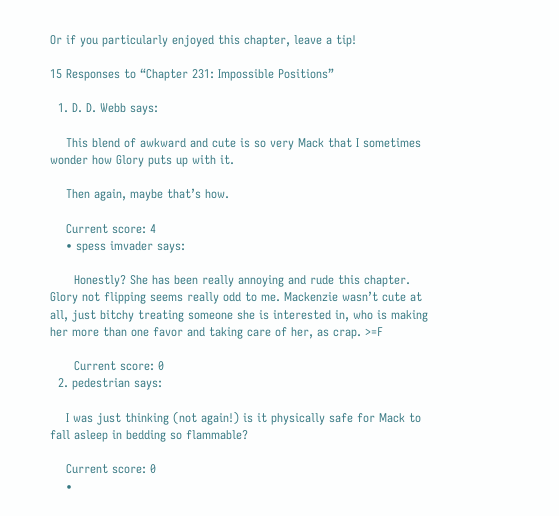Or if you particularly enjoyed this chapter, leave a tip!

15 Responses to “Chapter 231: Impossible Positions”

  1. D. D. Webb says:

    This blend of awkward and cute is so very Mack that I sometimes wonder how Glory puts up with it.

    Then again, maybe that’s how.

    Current score: 4
    • spess imvader says:

      Honestly? She has been really annoying and rude this chapter. Glory not flipping seems really odd to me. Mackenzie wasn’t cute at all, just bitchy treating someone she is interested in, who is making her more than one favor and taking care of her, as crap. >=F

      Current score: 0
  2. pedestrian says:

    I was just thinking (not again!) is it physically safe for Mack to fall asleep in bedding so flammable?

    Current score: 0
    •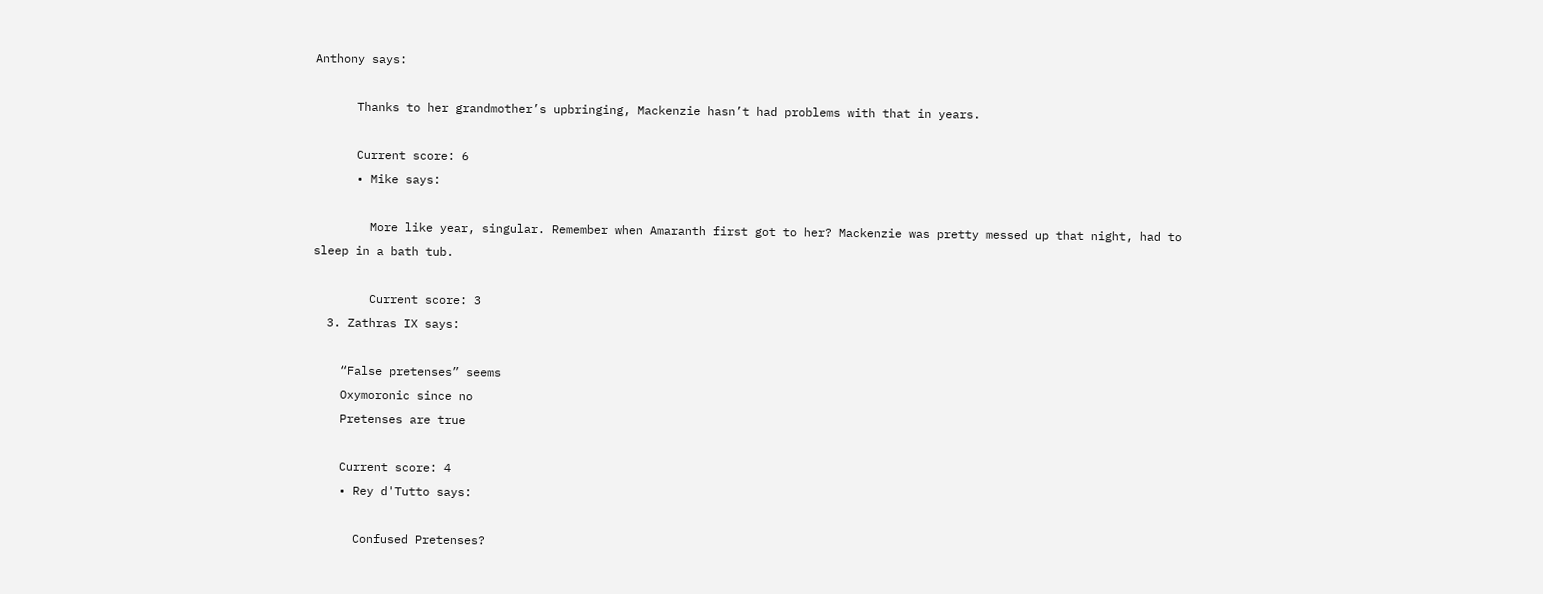Anthony says:

      Thanks to her grandmother’s upbringing, Mackenzie hasn’t had problems with that in years.

      Current score: 6
      • Mike says:

        More like year, singular. Remember when Amaranth first got to her? Mackenzie was pretty messed up that night, had to sleep in a bath tub.

        Current score: 3
  3. Zathras IX says:

    “False pretenses” seems
    Oxymoronic since no
    Pretenses are true

    Current score: 4
    • Rey d'Tutto says:

      Confused Pretenses?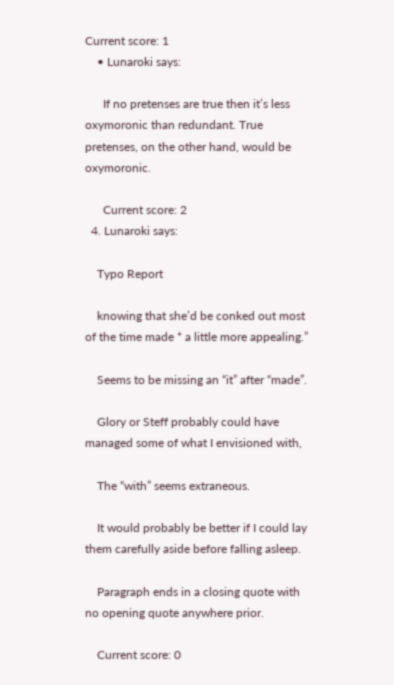Current score: 1
    • Lunaroki says:

      If no pretenses are true then it’s less oxymoronic than redundant. True pretenses, on the other hand, would be oxymoronic.

      Current score: 2
  4. Lunaroki says:

    Typo Report

    knowing that she’d be conked out most of the time made * a little more appealing.”

    Seems to be missing an “it” after “made”.

    Glory or Steff probably could have managed some of what I envisioned with,

    The “with” seems extraneous.

    It would probably be better if I could lay them carefully aside before falling asleep.

    Paragraph ends in a closing quote with no opening quote anywhere prior.

    Current score: 0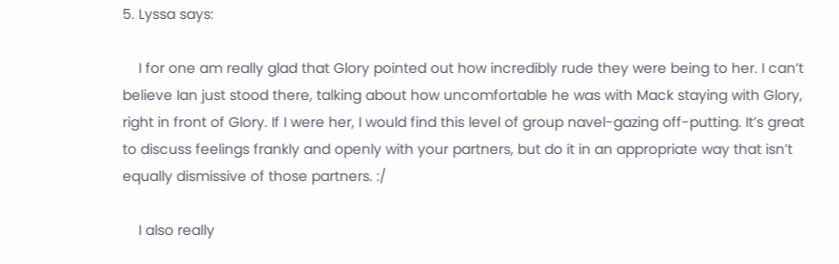5. Lyssa says:

    I for one am really glad that Glory pointed out how incredibly rude they were being to her. I can’t believe Ian just stood there, talking about how uncomfortable he was with Mack staying with Glory, right in front of Glory. If I were her, I would find this level of group navel-gazing off-putting. It’s great to discuss feelings frankly and openly with your partners, but do it in an appropriate way that isn’t equally dismissive of those partners. :/

    I also really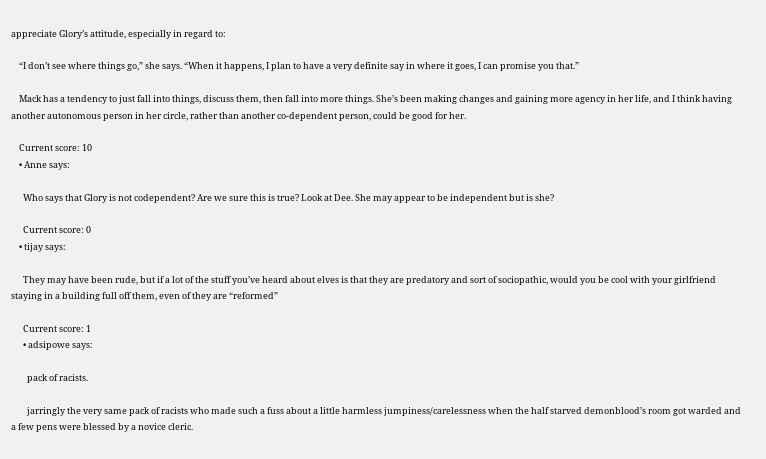appreciate Glory’s attitude, especially in regard to:

    “I don’t see where things go,” she says. “When it happens, I plan to have a very definite say in where it goes, I can promise you that.”

    Mack has a tendency to just fall into things, discuss them, then fall into more things. She’s been making changes and gaining more agency in her life, and I think having another autonomous person in her circle, rather than another co-dependent person, could be good for her.

    Current score: 10
    • Anne says:

      Who says that Glory is not codependent? Are we sure this is true? Look at Dee. She may appear to be independent but is she?

      Current score: 0
    • tijay says:

      They may have been rude, but if a lot of the stuff you’ve heard about elves is that they are predatory and sort of sociopathic, would you be cool with your girlfriend staying in a building full off them, even of they are “reformed”

      Current score: 1
      • adsipowe says:

        pack of racists.

        jarringly the very same pack of racists who made such a fuss about a little harmless jumpiness/carelessness when the half starved demonblood’s room got warded and a few pens were blessed by a novice cleric.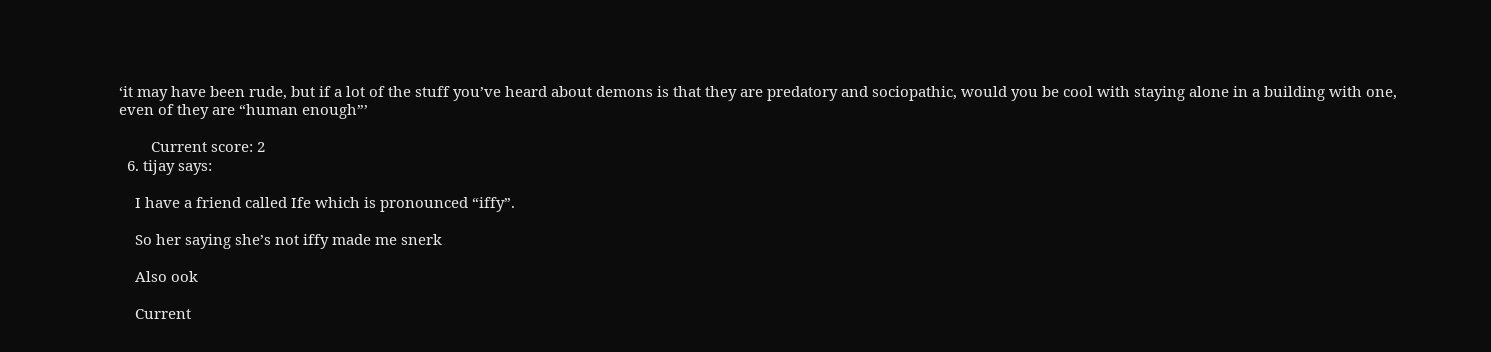‘it may have been rude, but if a lot of the stuff you’ve heard about demons is that they are predatory and sociopathic, would you be cool with staying alone in a building with one, even of they are “human enough”’

        Current score: 2
  6. tijay says:

    I have a friend called Ife which is pronounced “iffy”.

    So her saying she’s not iffy made me snerk

    Also ook

    Current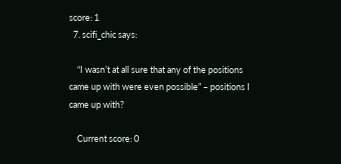score: 1
  7. scifi_chic says:

    “I wasn’t at all sure that any of the positions came up with were even possible” – positions I came up with?

    Current score: 0